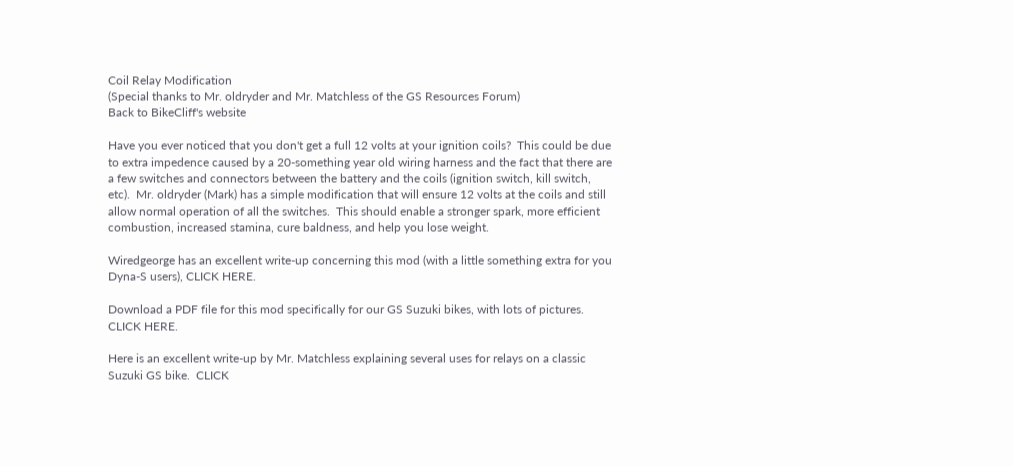Coil Relay Modification
(Special thanks to Mr. oldryder and Mr. Matchless of the GS Resources Forum)
Back to BikeCliff's website

Have you ever noticed that you don't get a full 12 volts at your ignition coils?  This could be due to extra impedence caused by a 20-something year old wiring harness and the fact that there are a few switches and connectors between the battery and the coils (ignition switch, kill switch, etc).  Mr. oldryder (Mark) has a simple modification that will ensure 12 volts at the coils and still allow normal operation of all the switches.  This should enable a stronger spark, more efficient combustion, increased stamina, cure baldness, and help you lose weight.

Wiredgeorge has an excellent write-up concerning this mod (with a little something extra for you Dyna-S users), CLICK HERE.

Download a PDF file for this mod specifically for our GS Suzuki bikes, with lots of pictures.  CLICK HERE.

Here is an excellent write-up by Mr. Matchless explaining several uses for relays on a classic Suzuki GS bike.  CLICK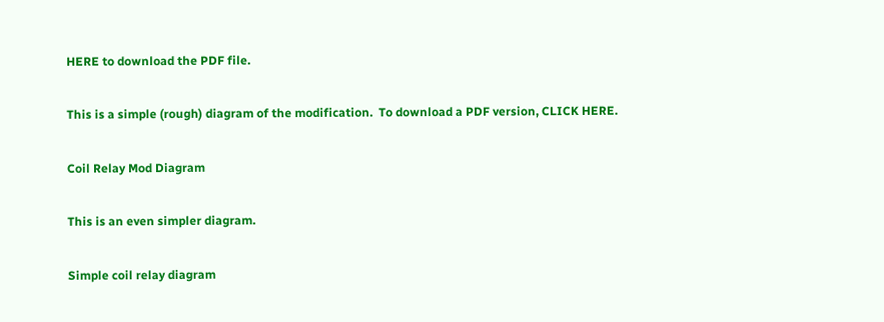HERE to download the PDF file.

This is a simple (rough) diagram of the modification.  To download a PDF version, CLICK HERE.

Coil Relay Mod Diagram

This is an even simpler diagram.

Simple coil relay diagram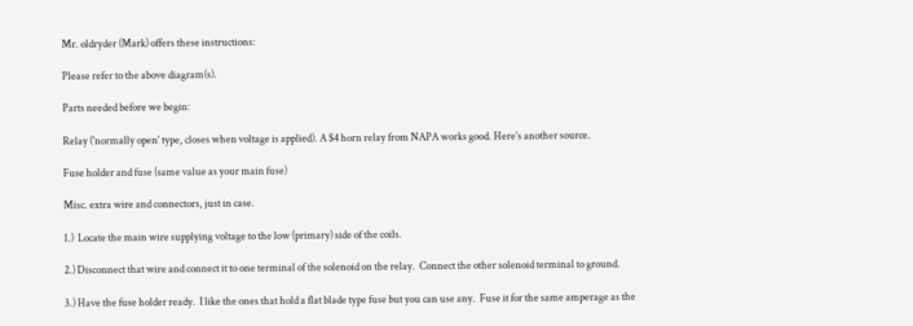Mr. oldryder (Mark) offers these instructions:

Please refer to the above diagram(s).

Parts needed before we begin:

Relay ('normally open' type, closes when voltage is applied). A $4 horn relay from NAPA works good. Here's another source.

Fuse holder and fuse (same value as your main fuse)

Misc. extra wire and connectors, just in case.

1.)  Locate the main wire supplying voltage to the low (primary) side of the coils.

2.) Disconnect that wire and connect it to one terminal of the solenoid on the relay.  Connect the other solenoid terminal to ground.

3.) Have the fuse holder ready.  I like the ones that hold a flat blade type fuse but you can use any.  Fuse it for the same amperage as the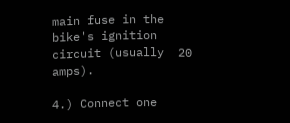main fuse in the bike's ignition circuit (usually  20 amps).

4.) Connect one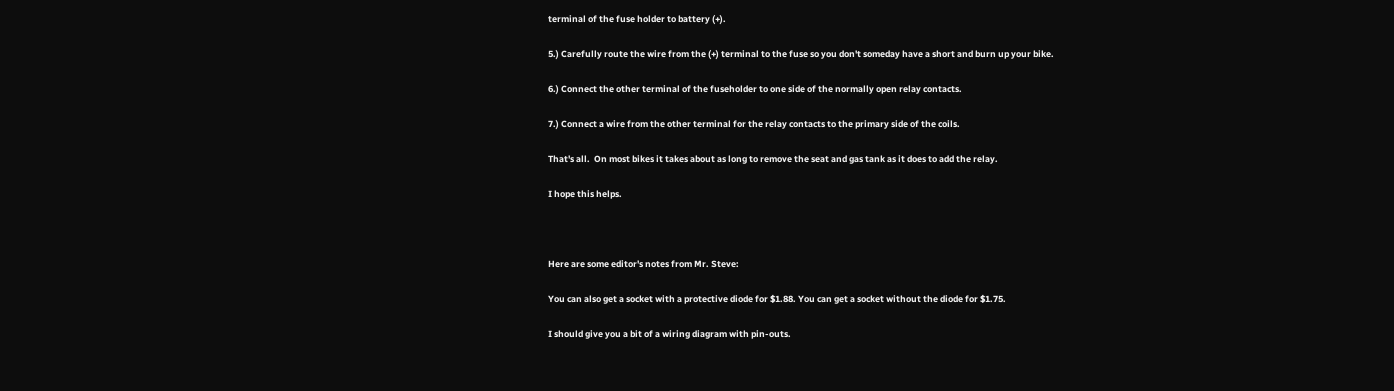terminal of the fuse holder to battery (+).

5.) Carefully route the wire from the (+) terminal to the fuse so you don't someday have a short and burn up your bike.

6.) Connect the other terminal of the fuseholder to one side of the normally open relay contacts.

7.) Connect a wire from the other terminal for the relay contacts to the primary side of the coils.

That's all.  On most bikes it takes about as long to remove the seat and gas tank as it does to add the relay.

I hope this helps.



Here are some editor's notes from Mr. Steve:

You can also get a socket with a protective diode for $1.88. You can get a socket without the diode for $1.75.

I should give you a bit of a wiring diagram with pin-outs.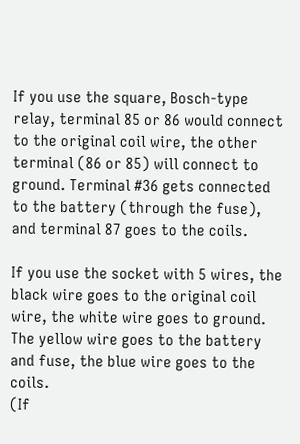If you use the square, Bosch-type relay, terminal 85 or 86 would connect to the original coil wire, the other terminal (86 or 85) will connect to ground. Terminal #36 gets connected to the battery (through the fuse), and terminal 87 goes to the coils.

If you use the socket with 5 wires, the black wire goes to the original coil wire, the white wire goes to ground. The yellow wire goes to the battery and fuse, the blue wire goes to the coils.
(If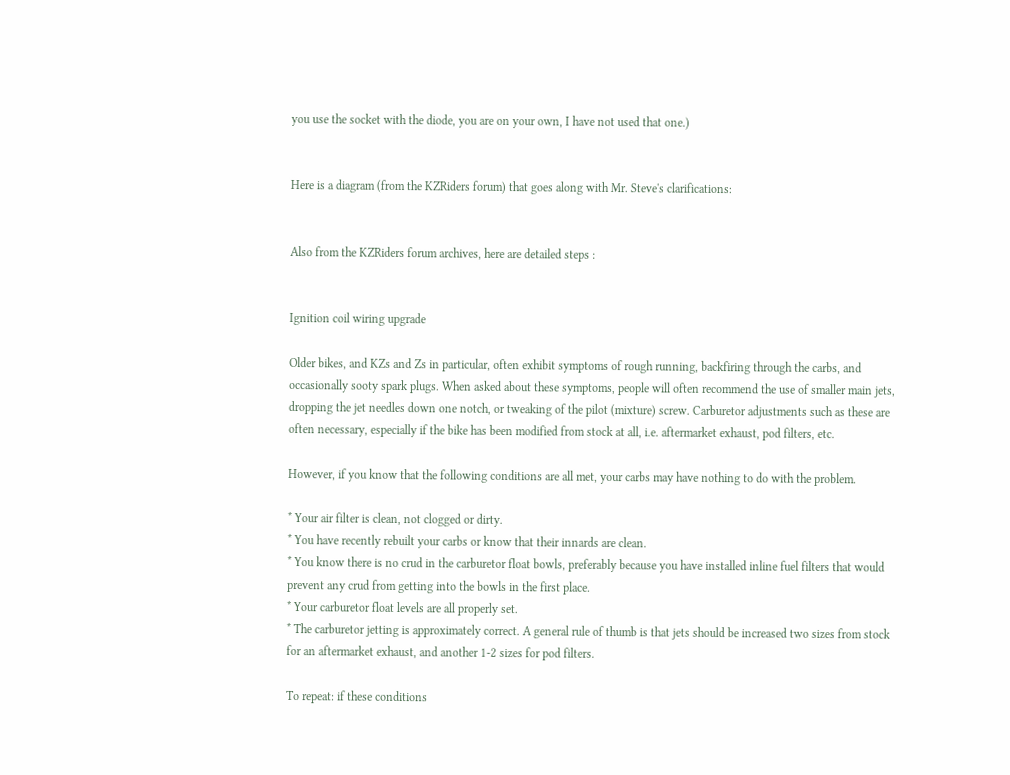you use the socket with the diode, you are on your own, I have not used that one.)


Here is a diagram (from the KZRiders forum) that goes along with Mr. Steve's clarifications:


Also from the KZRiders forum archives, here are detailed steps :


Ignition coil wiring upgrade

Older bikes, and KZs and Zs in particular, often exhibit symptoms of rough running, backfiring through the carbs, and occasionally sooty spark plugs. When asked about these symptoms, people will often recommend the use of smaller main jets, dropping the jet needles down one notch, or tweaking of the pilot (mixture) screw. Carburetor adjustments such as these are often necessary, especially if the bike has been modified from stock at all, i.e. aftermarket exhaust, pod filters, etc.

However, if you know that the following conditions are all met, your carbs may have nothing to do with the problem.

* Your air filter is clean, not clogged or dirty.
* You have recently rebuilt your carbs or know that their innards are clean.
* You know there is no crud in the carburetor float bowls, preferably because you have installed inline fuel filters that would prevent any crud from getting into the bowls in the first place.
* Your carburetor float levels are all properly set.
* The carburetor jetting is approximately correct. A general rule of thumb is that jets should be increased two sizes from stock for an aftermarket exhaust, and another 1-2 sizes for pod filters.

To repeat: if these conditions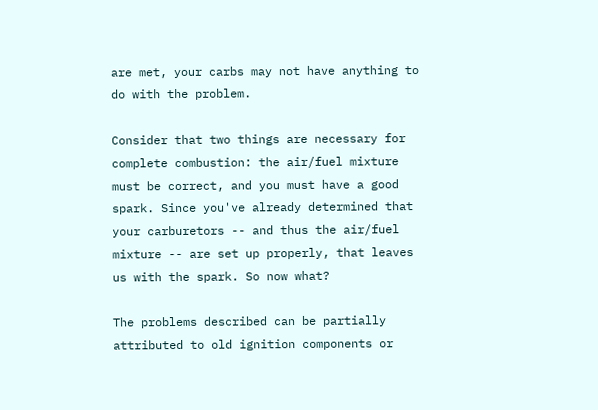are met, your carbs may not have anything to do with the problem.

Consider that two things are necessary for complete combustion: the air/fuel mixture must be correct, and you must have a good spark. Since you've already determined that your carburetors -- and thus the air/fuel mixture -- are set up properly, that leaves us with the spark. So now what?

The problems described can be partially attributed to old ignition components or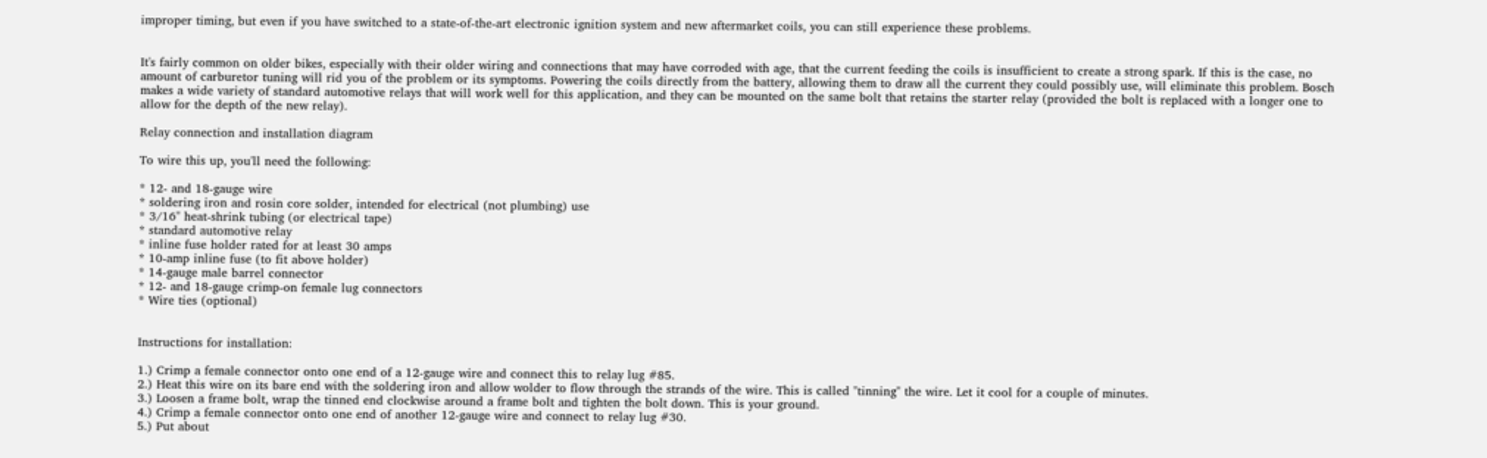improper timing, but even if you have switched to a state-of-the-art electronic ignition system and new aftermarket coils, you can still experience these problems.


It's fairly common on older bikes, especially with their older wiring and connections that may have corroded with age, that the current feeding the coils is insufficient to create a strong spark. If this is the case, no amount of carburetor tuning will rid you of the problem or its symptoms. Powering the coils directly from the battery, allowing them to draw all the current they could possibly use, will eliminate this problem. Bosch makes a wide variety of standard automotive relays that will work well for this application, and they can be mounted on the same bolt that retains the starter relay (provided the bolt is replaced with a longer one to allow for the depth of the new relay).

Relay connection and installation diagram

To wire this up, you'll need the following:

* 12- and 18-gauge wire
* soldering iron and rosin core solder, intended for electrical (not plumbing) use
* 3/16" heat-shrink tubing (or electrical tape)
* standard automotive relay
* inline fuse holder rated for at least 30 amps
* 10-amp inline fuse (to fit above holder)
* 14-gauge male barrel connector
* 12- and 18-gauge crimp-on female lug connectors
* Wire ties (optional)


Instructions for installation:

1.) Crimp a female connector onto one end of a 12-gauge wire and connect this to relay lug #85.
2.) Heat this wire on its bare end with the soldering iron and allow wolder to flow through the strands of the wire. This is called "tinning" the wire. Let it cool for a couple of minutes.
3.) Loosen a frame bolt, wrap the tinned end clockwise around a frame bolt and tighten the bolt down. This is your ground.
4.) Crimp a female connector onto one end of another 12-gauge wire and connect to relay lug #30.
5.) Put about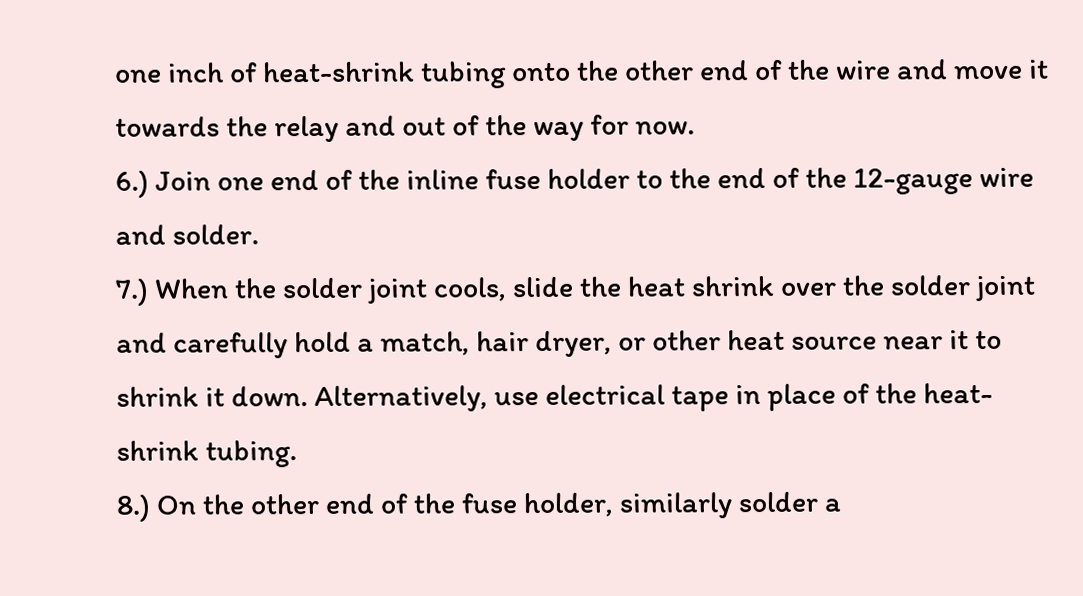one inch of heat-shrink tubing onto the other end of the wire and move it towards the relay and out of the way for now.
6.) Join one end of the inline fuse holder to the end of the 12-gauge wire and solder.
7.) When the solder joint cools, slide the heat shrink over the solder joint and carefully hold a match, hair dryer, or other heat source near it to shrink it down. Alternatively, use electrical tape in place of the heat-shrink tubing.
8.) On the other end of the fuse holder, similarly solder a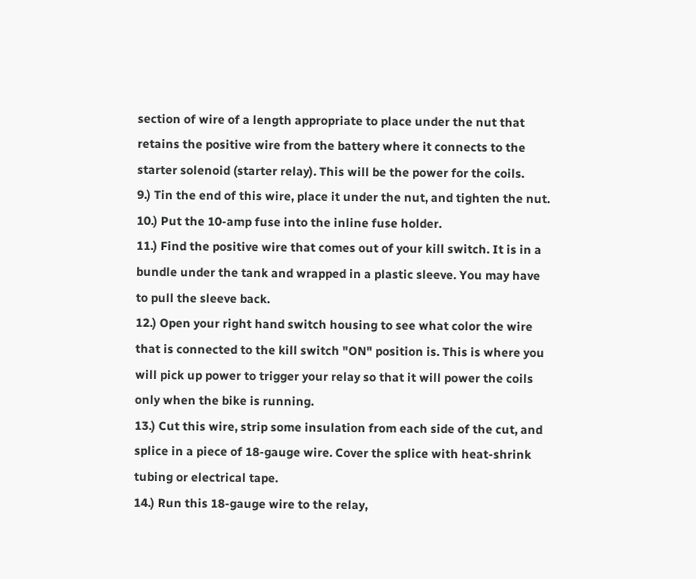section of wire of a length appropriate to place under the nut that retains the positive wire from the battery where it connects to the starter solenoid (starter relay). This will be the power for the coils.
9.) Tin the end of this wire, place it under the nut, and tighten the nut.
10.) Put the 10-amp fuse into the inline fuse holder.
11.) Find the positive wire that comes out of your kill switch. It is in a bundle under the tank and wrapped in a plastic sleeve. You may have to pull the sleeve back.
12.) Open your right hand switch housing to see what color the wire that is connected to the kill switch "ON" position is. This is where you will pick up power to trigger your relay so that it will power the coils only when the bike is running.
13.) Cut this wire, strip some insulation from each side of the cut, and splice in a piece of 18-gauge wire. Cover the splice with heat-shrink tubing or electrical tape.
14.) Run this 18-gauge wire to the relay,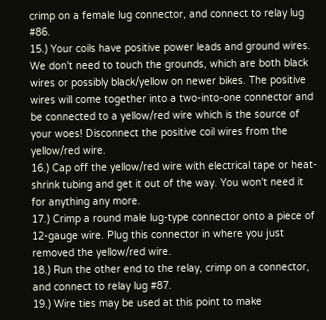crimp on a female lug connector, and connect to relay lug #86.
15.) Your coils have positive power leads and ground wires. We don't need to touch the grounds, which are both black wires or possibly black/yellow on newer bikes. The positive wires will come together into a two-into-one connector and be connected to a yellow/red wire which is the source of your woes! Disconnect the positive coil wires from the yellow/red wire.
16.) Cap off the yellow/red wire with electrical tape or heat-shrink tubing and get it out of the way. You won't need it for anything any more.
17.) Crimp a round male lug-type connector onto a piece of 12-gauge wire. Plug this connector in where you just removed the yellow/red wire.
18.) Run the other end to the relay, crimp on a connector, and connect to relay lug #87.
19.) Wire ties may be used at this point to make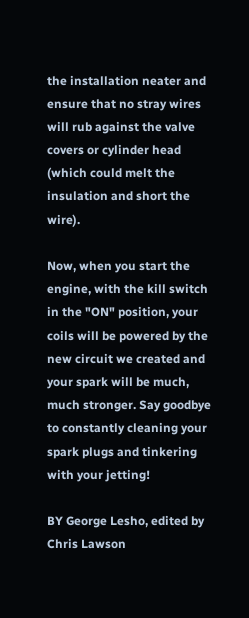the installation neater and ensure that no stray wires will rub against the valve covers or cylinder head (which could melt the insulation and short the wire).

Now, when you start the engine, with the kill switch in the "ON" position, your coils will be powered by the new circuit we created and your spark will be much, much stronger. Say goodbye to constantly cleaning your spark plugs and tinkering with your jetting!

BY George Lesho, edited by Chris Lawson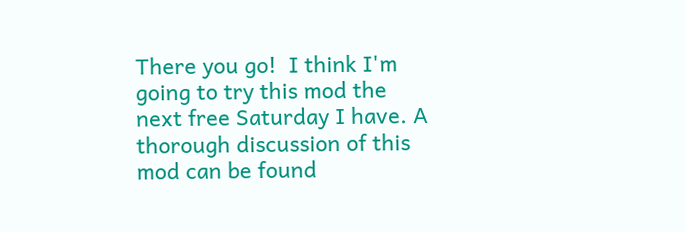There you go!  I think I'm going to try this mod the next free Saturday I have. A thorough discussion of this mod can be found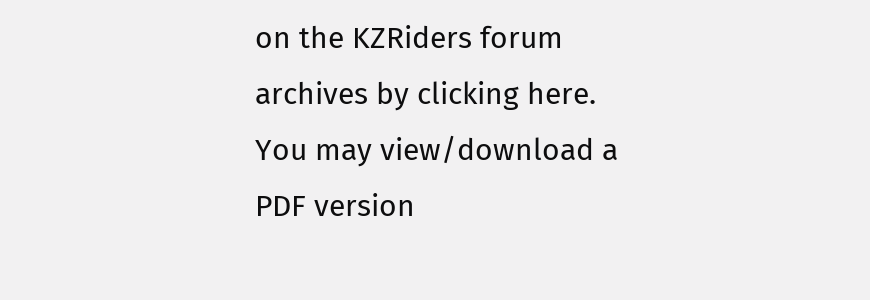on the KZRiders forum archives by clicking here.  You may view/download a PDF version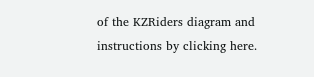of the KZRiders diagram and instructions by clicking here.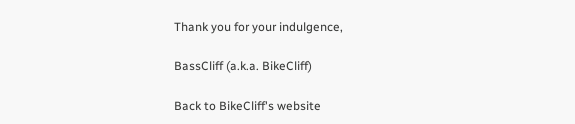Thank you for your indulgence,

BassCliff (a.k.a. BikeCliff)

Back to BikeCliff's website